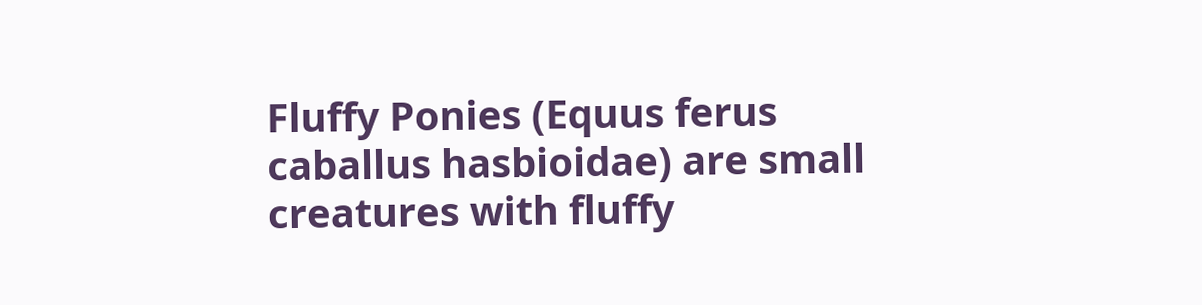Fluffy Ponies (Equus ferus caballus hasbioidae) are small creatures with fluffy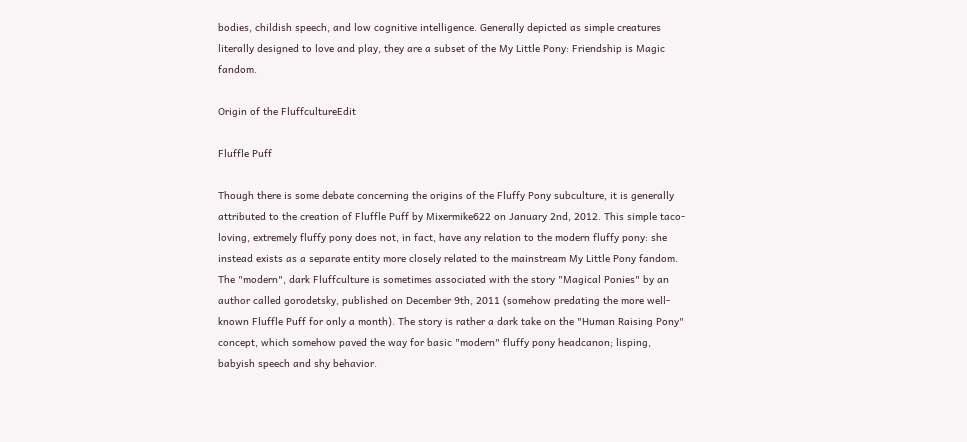bodies, childish speech, and low cognitive intelligence. Generally depicted as simple creatures literally designed to love and play, they are a subset of the My Little Pony: Friendship is Magic fandom.

Origin of the FluffcultureEdit

Fluffle Puff

Though there is some debate concerning the origins of the Fluffy Pony subculture, it is generally attributed to the creation of Fluffle Puff by Mixermike622 on January 2nd, 2012. This simple taco-loving, extremely fluffy pony does not, in fact, have any relation to the modern fluffy pony: she instead exists as a separate entity more closely related to the mainstream My Little Pony fandom. The "modern", dark Fluffculture is sometimes associated with the story "Magical Ponies" by an author called gorodetsky, published on December 9th, 2011 (somehow predating the more well-known Fluffle Puff for only a month). The story is rather a dark take on the "Human Raising Pony" concept, which somehow paved the way for basic "modern" fluffy pony headcanon; lisping, babyish speech and shy behavior.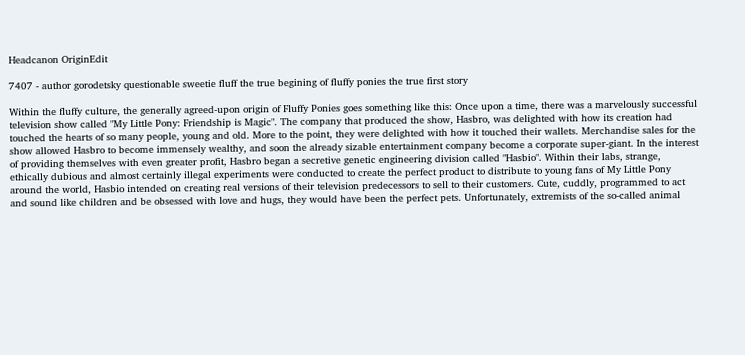Headcanon OriginEdit

7407 - author gorodetsky questionable sweetie fluff the true begining of fluffy ponies the true first story

Within the fluffy culture, the generally agreed-upon origin of Fluffy Ponies goes something like this: Once upon a time, there was a marvelously successful television show called "My Little Pony: Friendship is Magic". The company that produced the show, Hasbro, was delighted with how its creation had touched the hearts of so many people, young and old. More to the point, they were delighted with how it touched their wallets. Merchandise sales for the show allowed Hasbro to become immensely wealthy, and soon the already sizable entertainment company become a corporate super-giant. In the interest of providing themselves with even greater profit, Hasbro began a secretive genetic engineering division called "Hasbio". Within their labs, strange, ethically dubious and almost certainly illegal experiments were conducted to create the perfect product to distribute to young fans of My Little Pony around the world, Hasbio intended on creating real versions of their television predecessors to sell to their customers. Cute, cuddly, programmed to act and sound like children and be obsessed with love and hugs, they would have been the perfect pets. Unfortunately, extremists of the so-called animal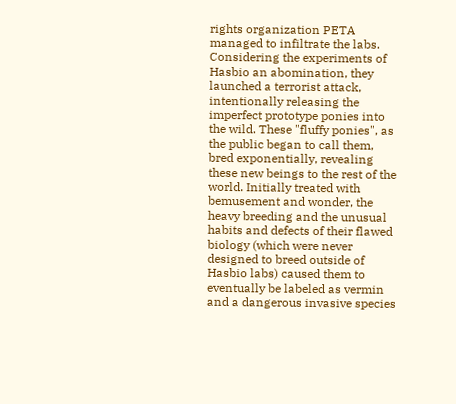rights organization PETA managed to infiltrate the labs. Considering the experiments of Hasbio an abomination, they launched a terrorist attack, intentionally releasing the imperfect prototype ponies into the wild. These "fluffy ponies", as the public began to call them, bred exponentially, revealing these new beings to the rest of the world. Initially treated with bemusement and wonder, the heavy breeding and the unusual habits and defects of their flawed biology (which were never designed to breed outside of Hasbio labs) caused them to eventually be labeled as vermin and a dangerous invasive species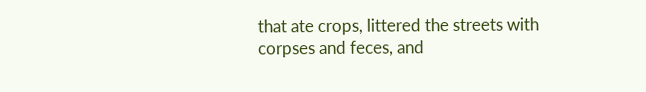that ate crops, littered the streets with corpses and feces, and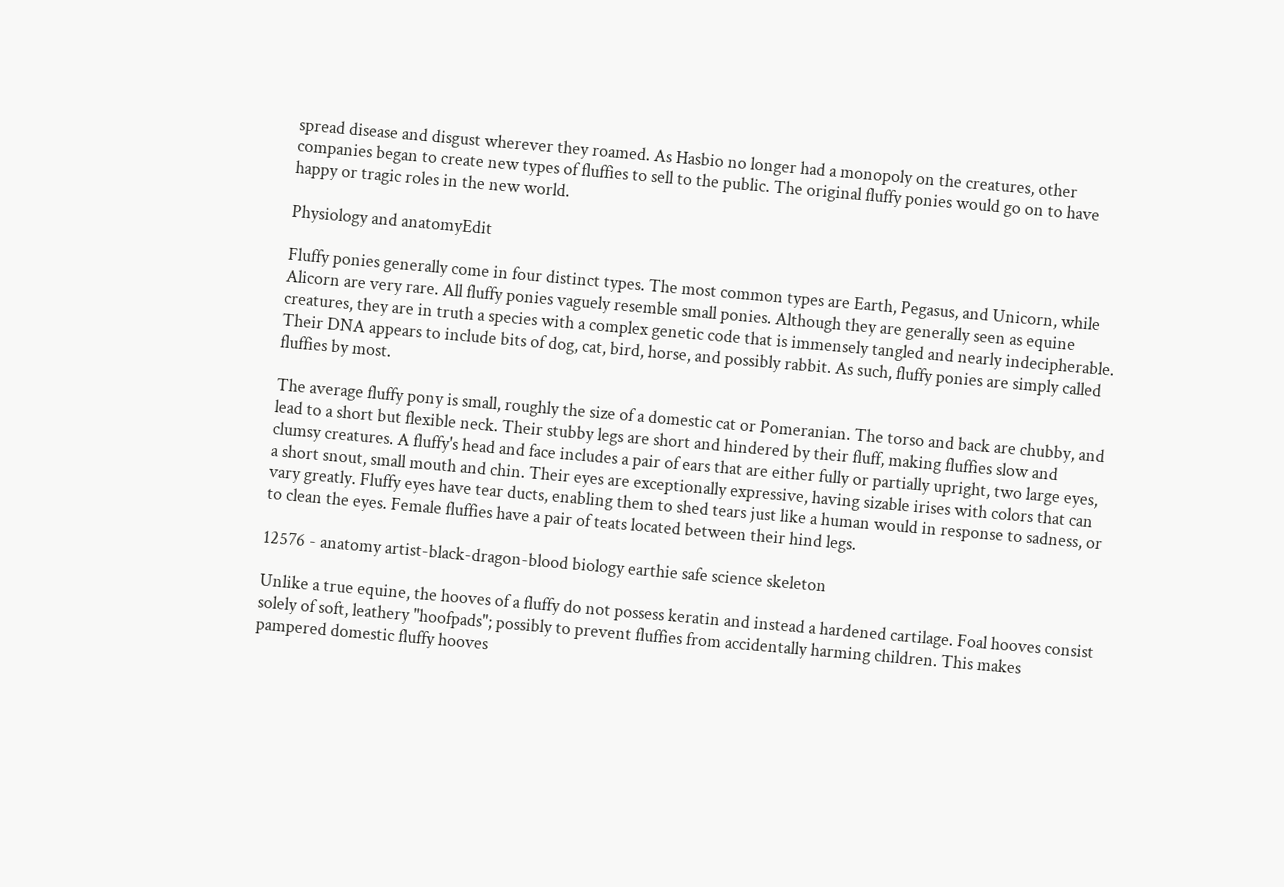spread disease and disgust wherever they roamed. As Hasbio no longer had a monopoly on the creatures, other companies began to create new types of fluffies to sell to the public. The original fluffy ponies would go on to have happy or tragic roles in the new world.

Physiology and anatomyEdit

Fluffy ponies generally come in four distinct types. The most common types are Earth, Pegasus, and Unicorn, while Alicorn are very rare. All fluffy ponies vaguely resemble small ponies. Although they are generally seen as equine creatures, they are in truth a species with a complex genetic code that is immensely tangled and nearly indecipherable. Their DNA appears to include bits of dog, cat, bird, horse, and possibly rabbit. As such, fluffy ponies are simply called fluffies by most.

The average fluffy pony is small, roughly the size of a domestic cat or Pomeranian. The torso and back are chubby, and lead to a short but flexible neck. Their stubby legs are short and hindered by their fluff, making fluffies slow and clumsy creatures. A fluffy's head and face includes a pair of ears that are either fully or partially upright, two large eyes, a short snout, small mouth and chin. Their eyes are exceptionally expressive, having sizable irises with colors that can vary greatly. Fluffy eyes have tear ducts, enabling them to shed tears just like a human would in response to sadness, or to clean the eyes. Female fluffies have a pair of teats located between their hind legs.

12576 - anatomy artist-black-dragon-blood biology earthie safe science skeleton

Unlike a true equine, the hooves of a fluffy do not possess keratin and instead a hardened cartilage. Foal hooves consist solely of soft, leathery "hoofpads"; possibly to prevent fluffies from accidentally harming children. This makes pampered domestic fluffy hooves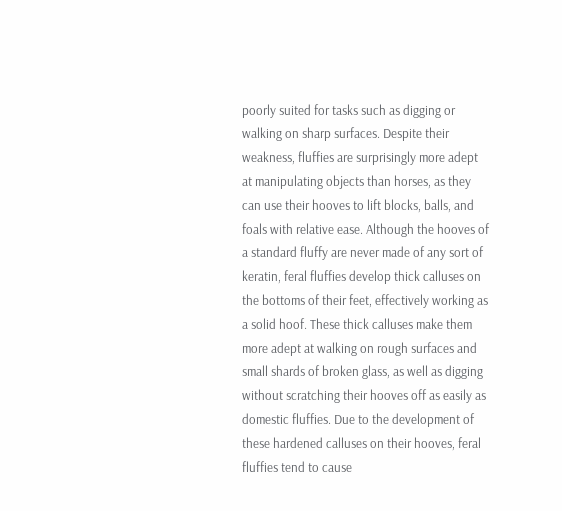poorly suited for tasks such as digging or walking on sharp surfaces. Despite their weakness, fluffies are surprisingly more adept at manipulating objects than horses, as they can use their hooves to lift blocks, balls, and foals with relative ease. Although the hooves of a standard fluffy are never made of any sort of keratin, feral fluffies develop thick calluses on the bottoms of their feet, effectively working as a solid hoof. These thick calluses make them more adept at walking on rough surfaces and small shards of broken glass, as well as digging without scratching their hooves off as easily as domestic fluffies. Due to the development of these hardened calluses on their hooves, feral fluffies tend to cause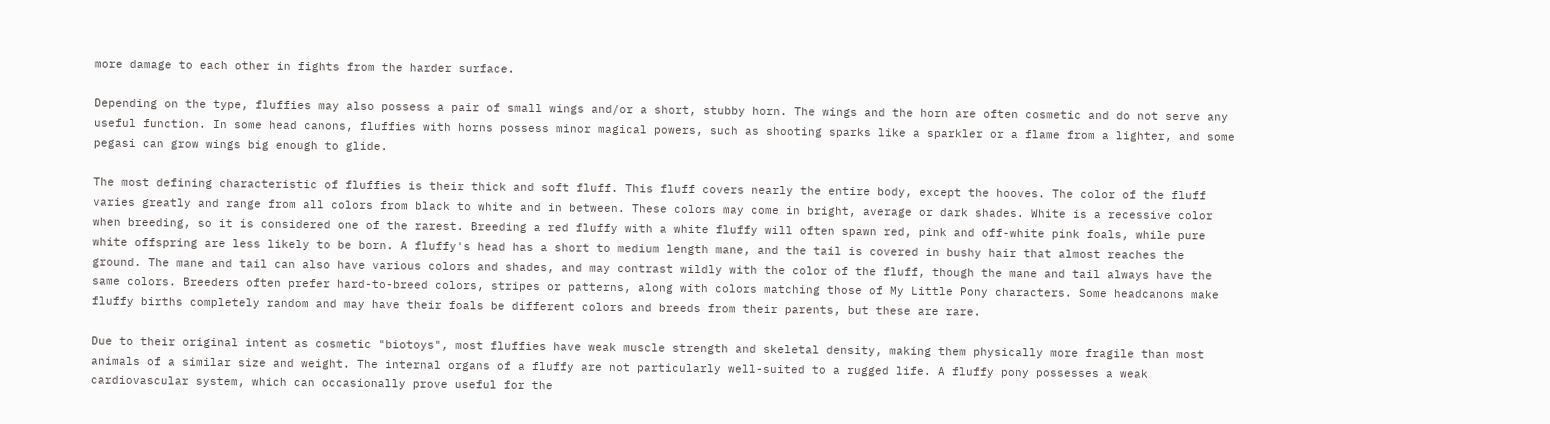more damage to each other in fights from the harder surface.

Depending on the type, fluffies may also possess a pair of small wings and/or a short, stubby horn. The wings and the horn are often cosmetic and do not serve any useful function. In some head canons, fluffies with horns possess minor magical powers, such as shooting sparks like a sparkler or a flame from a lighter, and some pegasi can grow wings big enough to glide.

The most defining characteristic of fluffies is their thick and soft fluff. This fluff covers nearly the entire body, except the hooves. The color of the fluff varies greatly and range from all colors from black to white and in between. These colors may come in bright, average or dark shades. White is a recessive color when breeding, so it is considered one of the rarest. Breeding a red fluffy with a white fluffy will often spawn red, pink and off-white pink foals, while pure white offspring are less likely to be born. A fluffy's head has a short to medium length mane, and the tail is covered in bushy hair that almost reaches the ground. The mane and tail can also have various colors and shades, and may contrast wildly with the color of the fluff, though the mane and tail always have the same colors. Breeders often prefer hard-to-breed colors, stripes or patterns, along with colors matching those of My Little Pony characters. Some headcanons make fluffy births completely random and may have their foals be different colors and breeds from their parents, but these are rare.

Due to their original intent as cosmetic "biotoys", most fluffies have weak muscle strength and skeletal density, making them physically more fragile than most animals of a similar size and weight. The internal organs of a fluffy are not particularly well-suited to a rugged life. A fluffy pony possesses a weak cardiovascular system, which can occasionally prove useful for the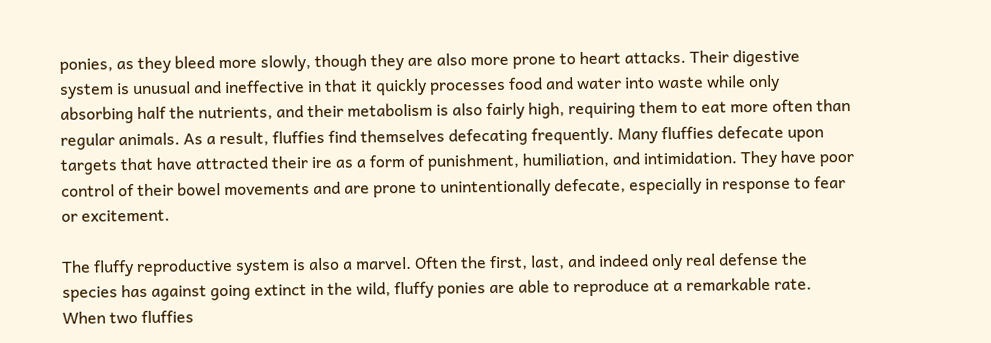ponies, as they bleed more slowly, though they are also more prone to heart attacks. Their digestive system is unusual and ineffective in that it quickly processes food and water into waste while only absorbing half the nutrients, and their metabolism is also fairly high, requiring them to eat more often than regular animals. As a result, fluffies find themselves defecating frequently. Many fluffies defecate upon targets that have attracted their ire as a form of punishment, humiliation, and intimidation. They have poor control of their bowel movements and are prone to unintentionally defecate, especially in response to fear or excitement.

The fluffy reproductive system is also a marvel. Often the first, last, and indeed only real defense the species has against going extinct in the wild, fluffy ponies are able to reproduce at a remarkable rate. When two fluffies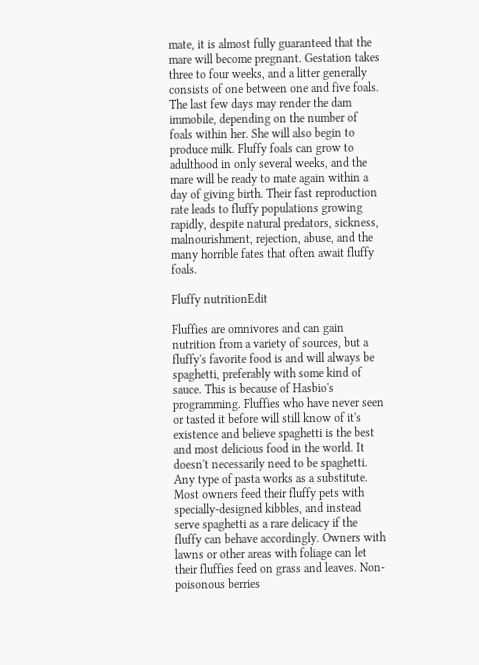mate, it is almost fully guaranteed that the mare will become pregnant. Gestation takes three to four weeks, and a litter generally consists of one between one and five foals. The last few days may render the dam immobile, depending on the number of foals within her. She will also begin to produce milk. Fluffy foals can grow to adulthood in only several weeks, and the mare will be ready to mate again within a day of giving birth. Their fast reproduction rate leads to fluffy populations growing rapidly, despite natural predators, sickness, malnourishment, rejection, abuse, and the many horrible fates that often await fluffy foals.

Fluffy nutritionEdit

Fluffies are omnivores and can gain nutrition from a variety of sources, but a fluffy's favorite food is and will always be spaghetti, preferably with some kind of sauce. This is because of Hasbio's programming. Fluffies who have never seen or tasted it before will still know of it's existence and believe spaghetti is the best and most delicious food in the world. It doesn't necessarily need to be spaghetti. Any type of pasta works as a substitute. Most owners feed their fluffy pets with specially-designed kibbles, and instead serve spaghetti as a rare delicacy if the fluffy can behave accordingly. Owners with lawns or other areas with foliage can let their fluffies feed on grass and leaves. Non-poisonous berries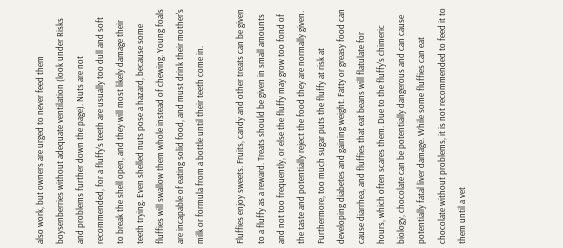also work, but owners are urged to never feed them boysenberries without adequate ventilation (look under Risks and problems further down the page). Nuts are not recommended, for a fluffy's teeth are usually too dull and soft to break the shell open, and they will most likely damage their teeth trying. Even shelled nuts pose a hazard, because some fluffies will swallow them whole instead of chewing. Young foals are incapable of eating solid food, and must drink their mother's milk or formula from a bottle until their teeth come in.

Fluffies enjoy sweets. Fruits, candy and other treats can be given to a fluffy as a reward. Treats should be given in small amounts and not too frequently, or else the fluffy may grow too fond of the taste and potentially reject the food they are normally given. Furthermore, too much sugar puts the fluffy at risk at developing diabetes and gaining weight. Fatty or greasy food can cause diarrhea, and fluffies that eat beans will flatulate for hours, which often scares them. Due to the fluffy's chimeric biology, chocolate can be potentially dangerous and can cause potentially fatal liver damage. While some fluffies can eat chocolate without problems, it is not recommended to feed it to them until a vet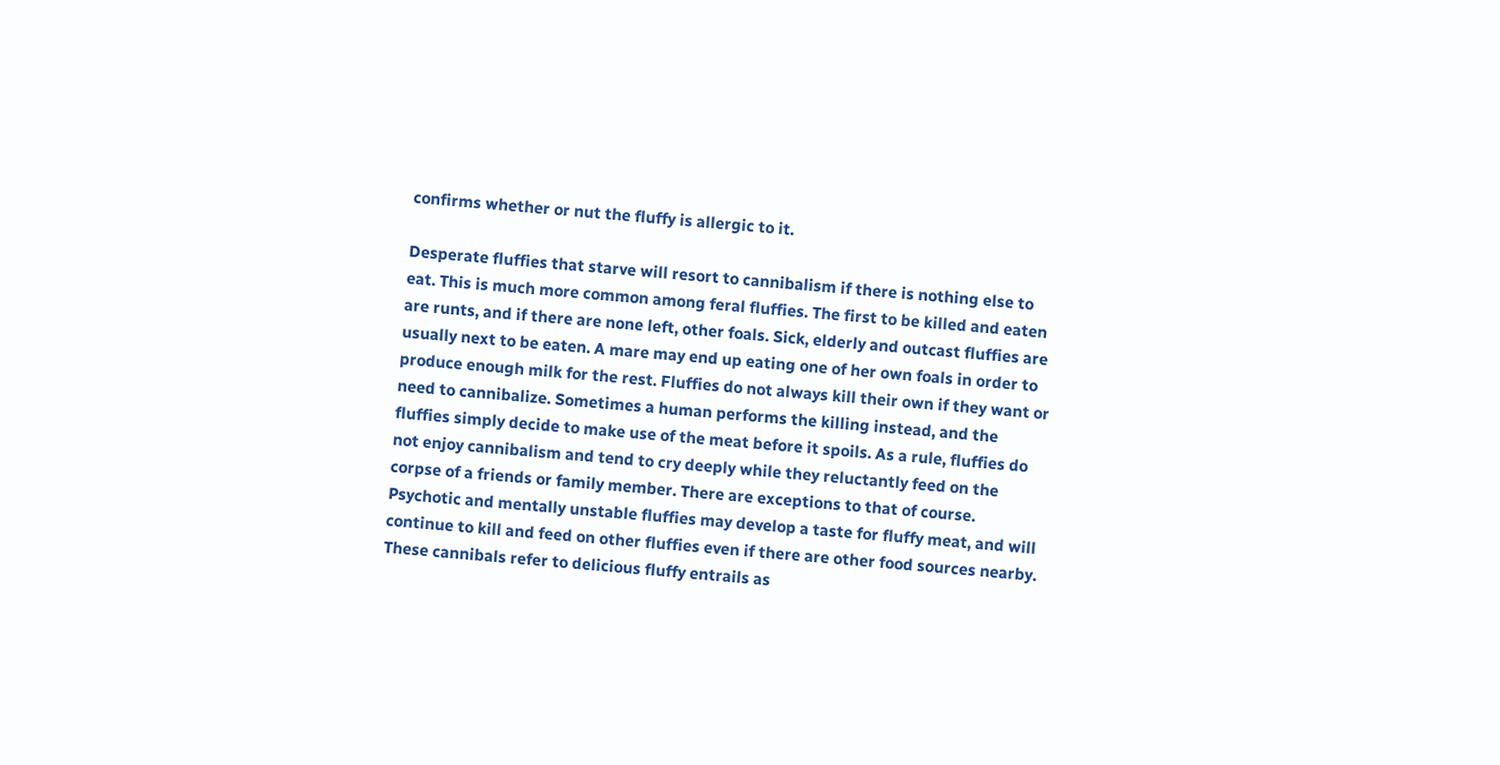confirms whether or nut the fluffy is allergic to it.

Desperate fluffies that starve will resort to cannibalism if there is nothing else to eat. This is much more common among feral fluffies. The first to be killed and eaten are runts, and if there are none left, other foals. Sick, elderly and outcast fluffies are usually next to be eaten. A mare may end up eating one of her own foals in order to produce enough milk for the rest. Fluffies do not always kill their own if they want or need to cannibalize. Sometimes a human performs the killing instead, and the fluffies simply decide to make use of the meat before it spoils. As a rule, fluffies do not enjoy cannibalism and tend to cry deeply while they reluctantly feed on the corpse of a friends or family member. There are exceptions to that of course. Psychotic and mentally unstable fluffies may develop a taste for fluffy meat, and will continue to kill and feed on other fluffies even if there are other food sources nearby. These cannibals refer to delicious fluffy entrails as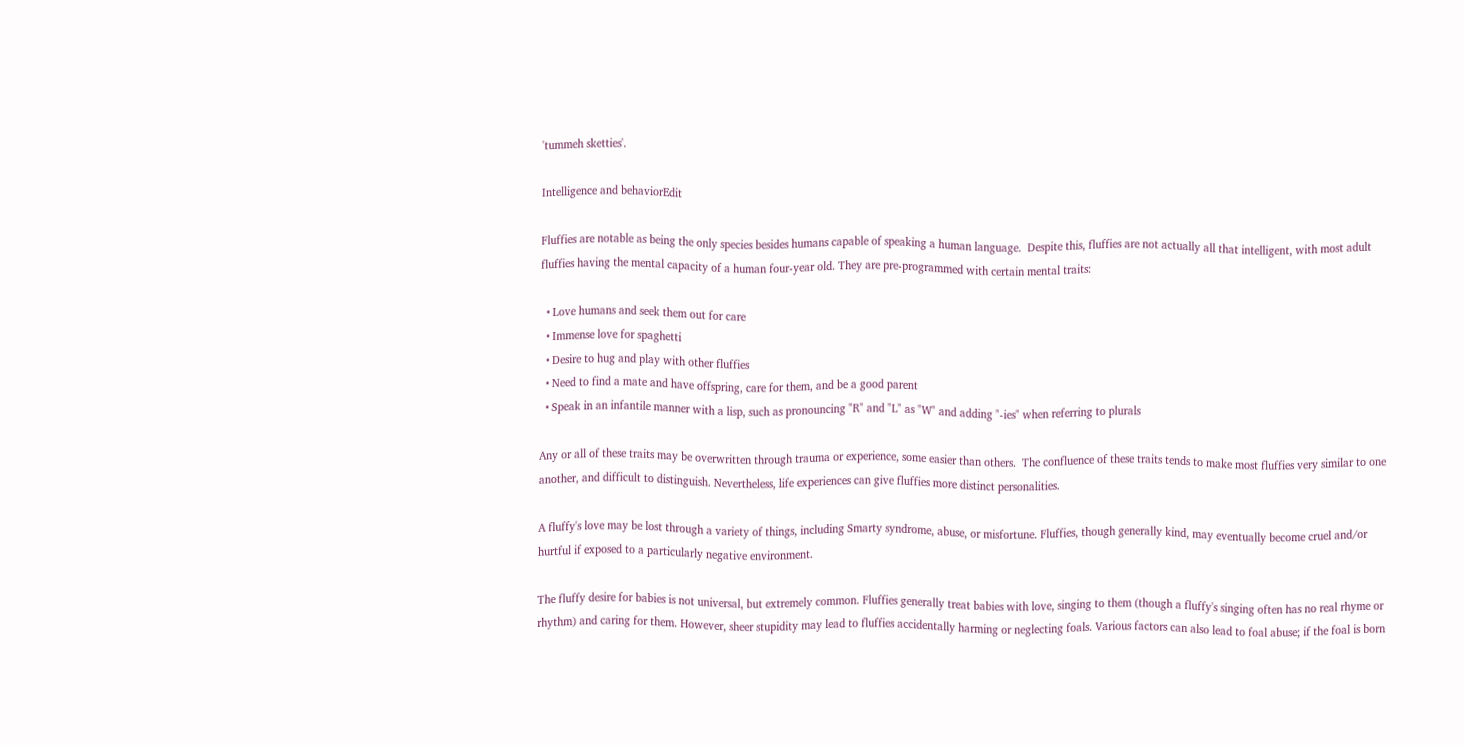'tummeh sketties'.

Intelligence and behaviorEdit

Fluffies are notable as being the only species besides humans capable of speaking a human language.  Despite this, fluffies are not actually all that intelligent, with most adult fluffies having the mental capacity of a human four-year old. They are pre-programmed with certain mental traits:

  • Love humans and seek them out for care
  • Immense love for spaghetti
  • Desire to hug and play with other fluffies
  • Need to find a mate and have offspring, care for them, and be a good parent
  • Speak in an infantile manner with a lisp, such as pronouncing "R" and "L" as "W" and adding "-ies" when referring to plurals

Any or all of these traits may be overwritten through trauma or experience, some easier than others.  The confluence of these traits tends to make most fluffies very similar to one another, and difficult to distinguish. Nevertheless, life experiences can give fluffies more distinct personalities.

A fluffy's love may be lost through a variety of things, including Smarty syndrome, abuse, or misfortune. Fluffies, though generally kind, may eventually become cruel and/or hurtful if exposed to a particularly negative environment.

The fluffy desire for babies is not universal, but extremely common. Fluffies generally treat babies with love, singing to them (though a fluffy's singing often has no real rhyme or rhythm) and caring for them. However, sheer stupidity may lead to fluffies accidentally harming or neglecting foals. Various factors can also lead to foal abuse; if the foal is born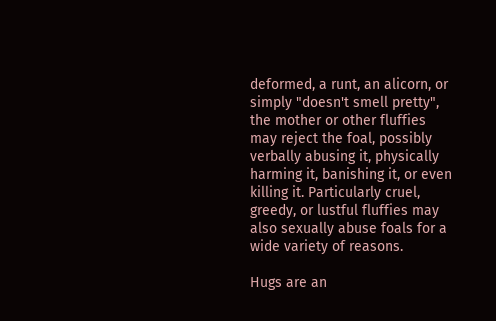deformed, a runt, an alicorn, or simply "doesn't smell pretty", the mother or other fluffies may reject the foal, possibly verbally abusing it, physically harming it, banishing it, or even killing it. Particularly cruel, greedy, or lustful fluffies may also sexually abuse foals for a wide variety of reasons.

Hugs are an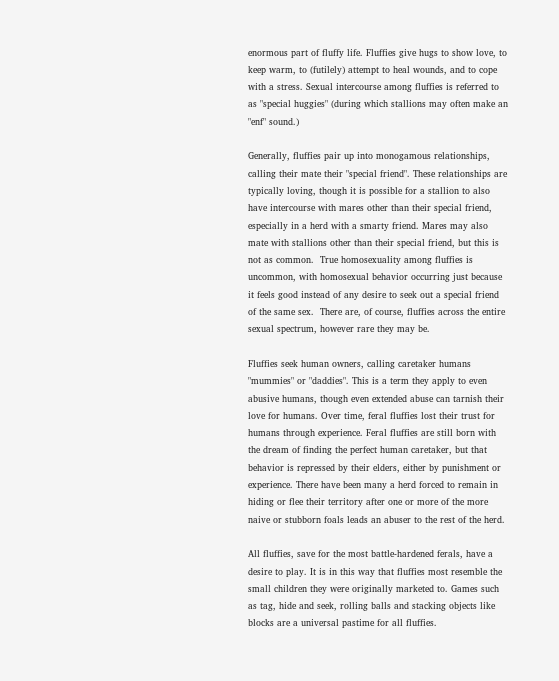enormous part of fluffy life. Fluffies give hugs to show love, to keep warm, to (futilely) attempt to heal wounds, and to cope with a stress. Sexual intercourse among fluffies is referred to as "special huggies" (during which stallions may often make an "enf" sound.)

Generally, fluffies pair up into monogamous relationships, calling their mate their "special friend". These relationships are typically loving, though it is possible for a stallion to also have intercourse with mares other than their special friend, especially in a herd with a smarty friend. Mares may also mate with stallions other than their special friend, but this is not as common.  True homosexuality among fluffies is uncommon, with homosexual behavior occurring just because it feels good instead of any desire to seek out a special friend of the same sex.  There are, of course, fluffies across the entire sexual spectrum, however rare they may be.

Fluffies seek human owners, calling caretaker humans "mummies" or "daddies". This is a term they apply to even abusive humans, though even extended abuse can tarnish their love for humans. Over time, feral fluffies lost their trust for humans through experience. Feral fluffies are still born with the dream of finding the perfect human caretaker, but that behavior is repressed by their elders, either by punishment or experience. There have been many a herd forced to remain in hiding or flee their territory after one or more of the more naive or stubborn foals leads an abuser to the rest of the herd.

All fluffies, save for the most battle-hardened ferals, have a desire to play. It is in this way that fluffies most resemble the small children they were originally marketed to. Games such as tag, hide and seek, rolling balls and stacking objects like blocks are a universal pastime for all fluffies.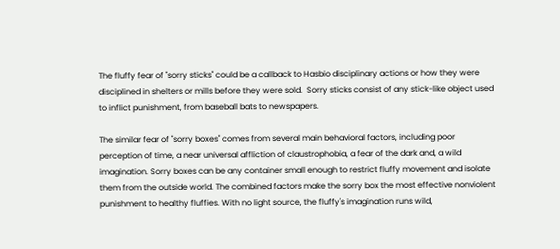The fluffy fear of "sorry sticks" could be a callback to Hasbio disciplinary actions or how they were disciplined in shelters or mills before they were sold.  Sorry sticks consist of any stick-like object used to inflict punishment, from baseball bats to newspapers.

The similar fear of "sorry boxes" comes from several main behavioral factors, including poor perception of time, a near universal affliction of claustrophobia, a fear of the dark and, a wild imagination. Sorry boxes can be any container small enough to restrict fluffy movement and isolate them from the outside world. The combined factors make the sorry box the most effective nonviolent punishment to healthy fluffies. With no light source, the fluffy's imagination runs wild,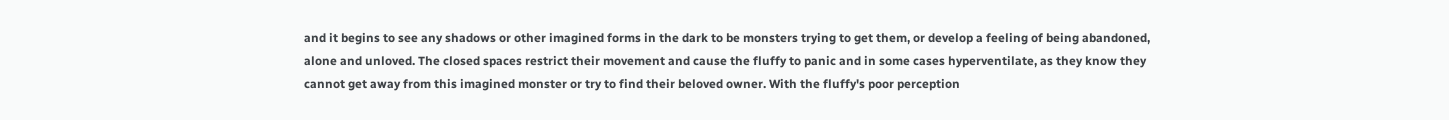and it begins to see any shadows or other imagined forms in the dark to be monsters trying to get them, or develop a feeling of being abandoned, alone and unloved. The closed spaces restrict their movement and cause the fluffy to panic and in some cases hyperventilate, as they know they cannot get away from this imagined monster or try to find their beloved owner. With the fluffy's poor perception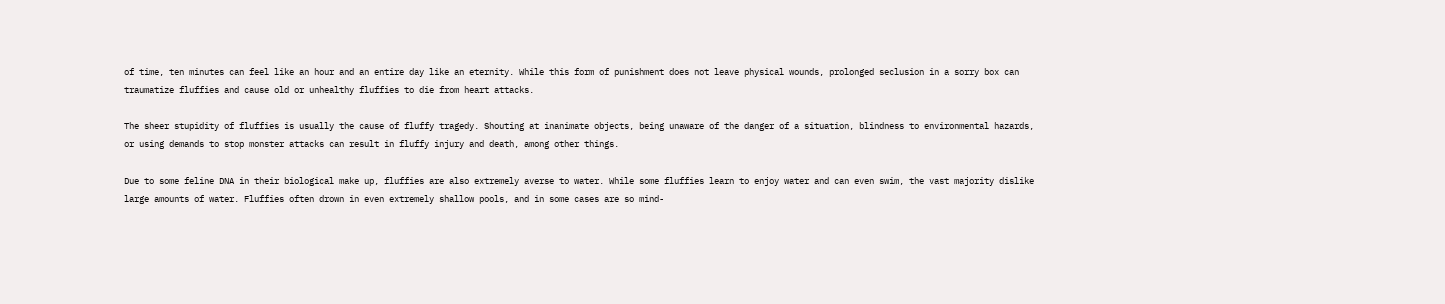of time, ten minutes can feel like an hour and an entire day like an eternity. While this form of punishment does not leave physical wounds, prolonged seclusion in a sorry box can traumatize fluffies and cause old or unhealthy fluffies to die from heart attacks.

The sheer stupidity of fluffies is usually the cause of fluffy tragedy. Shouting at inanimate objects, being unaware of the danger of a situation, blindness to environmental hazards, or using demands to stop monster attacks can result in fluffy injury and death, among other things.

Due to some feline DNA in their biological make up, fluffies are also extremely averse to water. While some fluffies learn to enjoy water and can even swim, the vast majority dislike large amounts of water. Fluffies often drown in even extremely shallow pools, and in some cases are so mind-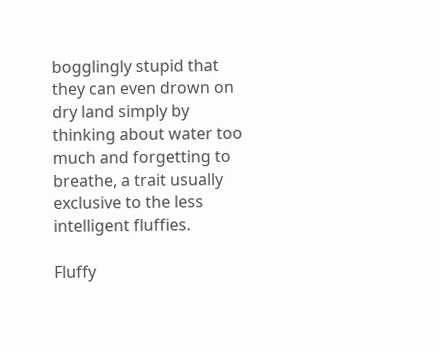bogglingly stupid that they can even drown on dry land simply by thinking about water too much and forgetting to breathe, a trait usually exclusive to the less intelligent fluffies.

Fluffy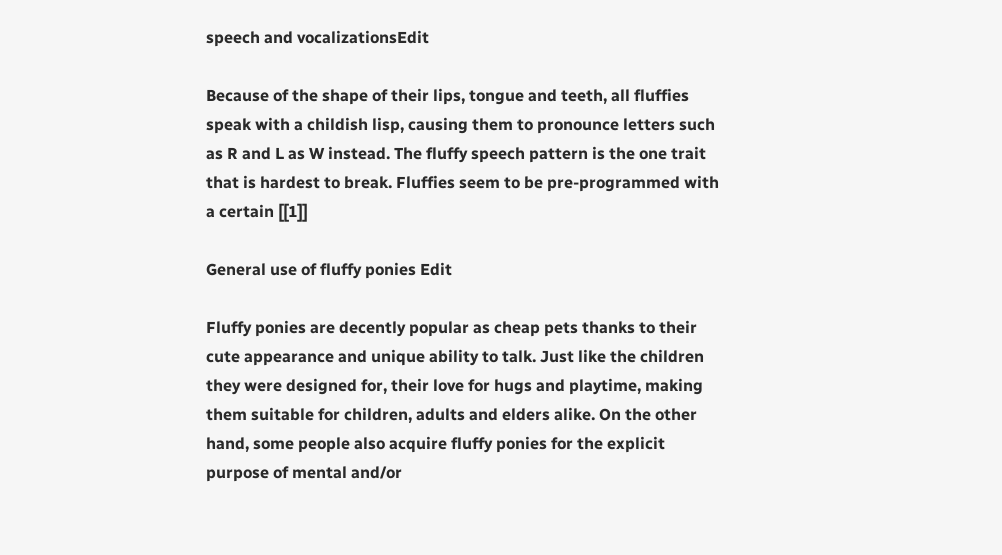speech and vocalizationsEdit

Because of the shape of their lips, tongue and teeth, all fluffies speak with a childish lisp, causing them to pronounce letters such as R and L as W instead. The fluffy speech pattern is the one trait that is hardest to break. Fluffies seem to be pre-programmed with a certain [[1]]

General use of fluffy ponies Edit

Fluffy ponies are decently popular as cheap pets thanks to their cute appearance and unique ability to talk. Just like the children they were designed for, their love for hugs and playtime, making them suitable for children, adults and elders alike. On the other hand, some people also acquire fluffy ponies for the explicit purpose of mental and/or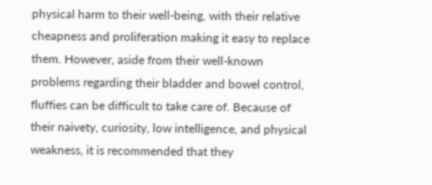physical harm to their well-being, with their relative cheapness and proliferation making it easy to replace them. However, aside from their well-known problems regarding their bladder and bowel control, fluffies can be difficult to take care of. Because of their naivety, curiosity, low intelligence, and physical weakness, it is recommended that they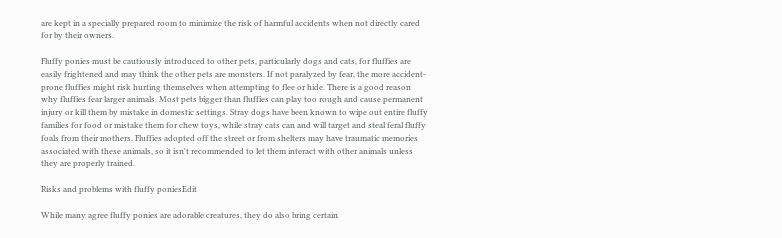are kept in a specially prepared room to minimize the risk of harmful accidents when not directly cared for by their owners.

Fluffy ponies must be cautiously introduced to other pets, particularly dogs and cats, for fluffies are easily frightened and may think the other pets are monsters. If not paralyzed by fear, the more accident-prone fluffies might risk hurting themselves when attempting to flee or hide. There is a good reason why fluffies fear larger animals. Most pets bigger than fluffies can play too rough and cause permanent injury or kill them by mistake in domestic settings. Stray dogs have been known to wipe out entire fluffy families for food or mistake them for chew toys, while stray cats can and will target and steal feral fluffy foals from their mothers. Fluffies adopted off the street or from shelters may have traumatic memories associated with these animals, so it isn't recommended to let them interact with other animals unless they are properly trained.

Risks and problems with fluffy poniesEdit

While many agree fluffy ponies are adorable creatures, they do also bring certain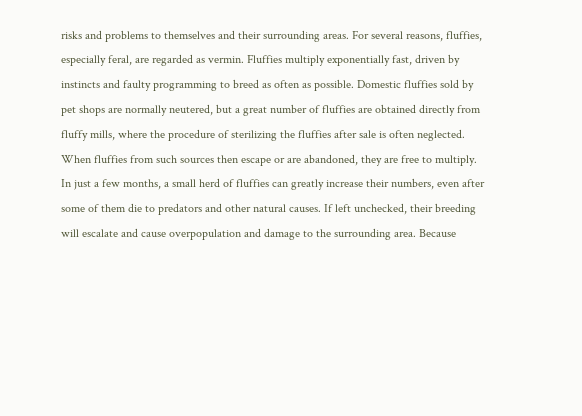risks and problems to themselves and their surrounding areas. For several reasons, fluffies, especially feral, are regarded as vermin. Fluffies multiply exponentially fast, driven by instincts and faulty programming to breed as often as possible. Domestic fluffies sold by pet shops are normally neutered, but a great number of fluffies are obtained directly from fluffy mills, where the procedure of sterilizing the fluffies after sale is often neglected. When fluffies from such sources then escape or are abandoned, they are free to multiply. In just a few months, a small herd of fluffies can greatly increase their numbers, even after some of them die to predators and other natural causes. If left unchecked, their breeding will escalate and cause overpopulation and damage to the surrounding area. Because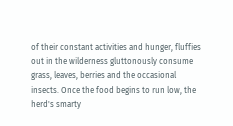of their constant activities and hunger, fluffies out in the wilderness gluttonously consume grass, leaves, berries and the occasional insects. Once the food begins to run low, the herd's smarty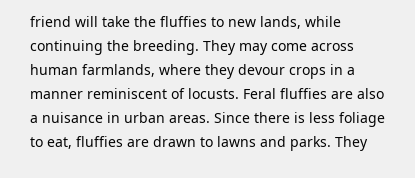friend will take the fluffies to new lands, while continuing the breeding. They may come across human farmlands, where they devour crops in a manner reminiscent of locusts. Feral fluffies are also a nuisance in urban areas. Since there is less foliage to eat, fluffies are drawn to lawns and parks. They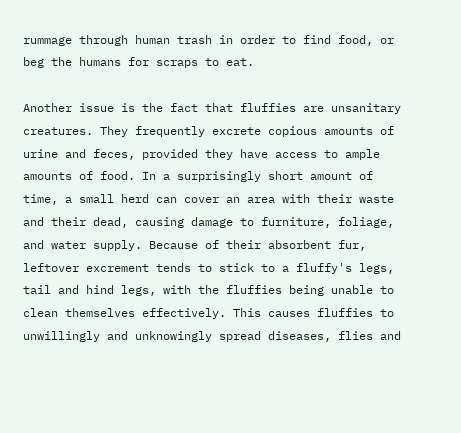rummage through human trash in order to find food, or beg the humans for scraps to eat.

Another issue is the fact that fluffies are unsanitary creatures. They frequently excrete copious amounts of urine and feces, provided they have access to ample amounts of food. In a surprisingly short amount of time, a small herd can cover an area with their waste and their dead, causing damage to furniture, foliage, and water supply. Because of their absorbent fur, leftover excrement tends to stick to a fluffy's legs, tail and hind legs, with the fluffies being unable to clean themselves effectively. This causes fluffies to unwillingly and unknowingly spread diseases, flies and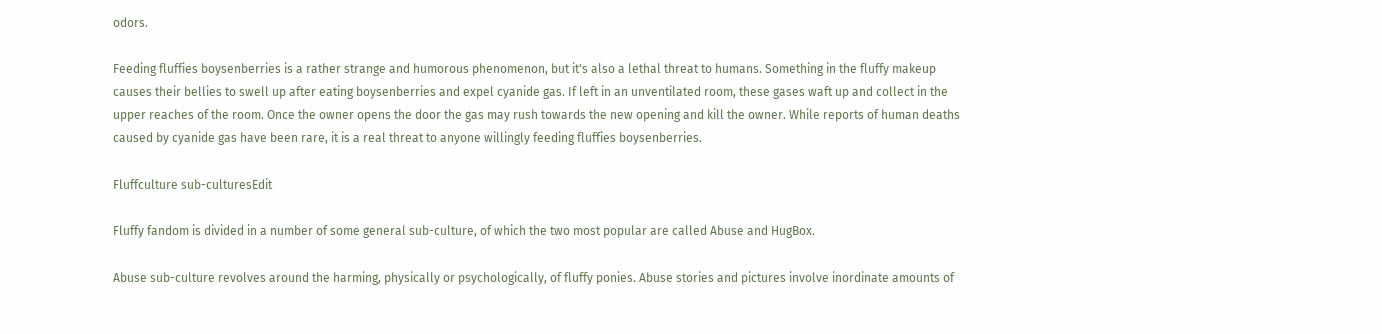odors.

Feeding fluffies boysenberries is a rather strange and humorous phenomenon, but it's also a lethal threat to humans. Something in the fluffy makeup causes their bellies to swell up after eating boysenberries and expel cyanide gas. If left in an unventilated room, these gases waft up and collect in the upper reaches of the room. Once the owner opens the door the gas may rush towards the new opening and kill the owner. While reports of human deaths caused by cyanide gas have been rare, it is a real threat to anyone willingly feeding fluffies boysenberries.

Fluffculture sub-culturesEdit

Fluffy fandom is divided in a number of some general sub-culture, of which the two most popular are called Abuse and HugBox.

Abuse sub-culture revolves around the harming, physically or psychologically, of fluffy ponies. Abuse stories and pictures involve inordinate amounts of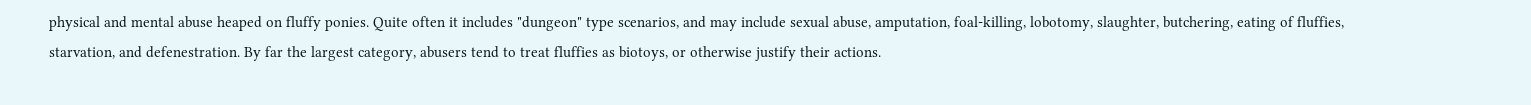physical and mental abuse heaped on fluffy ponies. Quite often it includes "dungeon" type scenarios, and may include sexual abuse, amputation, foal-killing, lobotomy, slaughter, butchering, eating of fluffies, starvation, and defenestration. By far the largest category, abusers tend to treat fluffies as biotoys, or otherwise justify their actions.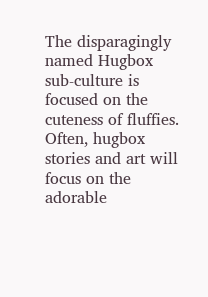The disparagingly named Hugbox sub-culture is focused on the cuteness of fluffies. Often, hugbox stories and art will focus on the adorable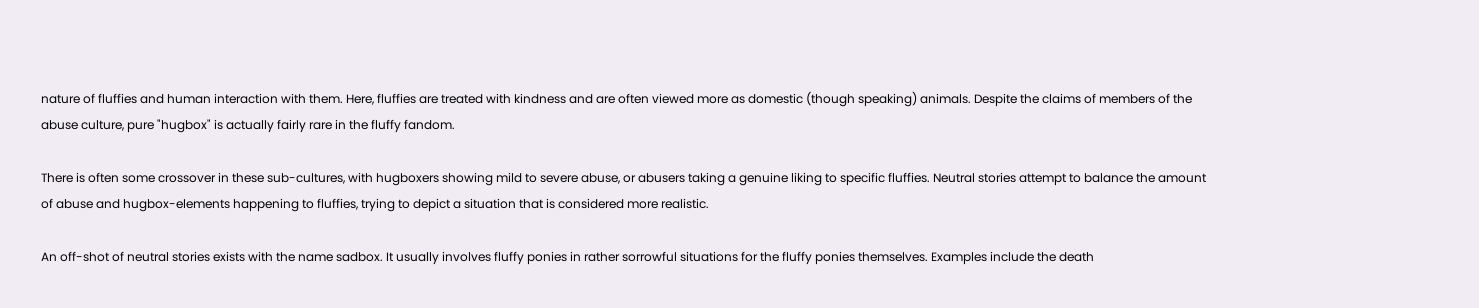nature of fluffies and human interaction with them. Here, fluffies are treated with kindness and are often viewed more as domestic (though speaking) animals. Despite the claims of members of the abuse culture, pure "hugbox" is actually fairly rare in the fluffy fandom.

There is often some crossover in these sub-cultures, with hugboxers showing mild to severe abuse, or abusers taking a genuine liking to specific fluffies. Neutral stories attempt to balance the amount of abuse and hugbox-elements happening to fluffies, trying to depict a situation that is considered more realistic.

An off-shot of neutral stories exists with the name sadbox. It usually involves fluffy ponies in rather sorrowful situations for the fluffy ponies themselves. Examples include the death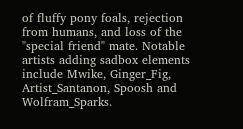of fluffy pony foals, rejection from humans, and loss of the "special friend" mate. Notable artists adding sadbox elements include Mwike, Ginger_Fig, Artist_Santanon, Spoosh and Wolfram_Sparks.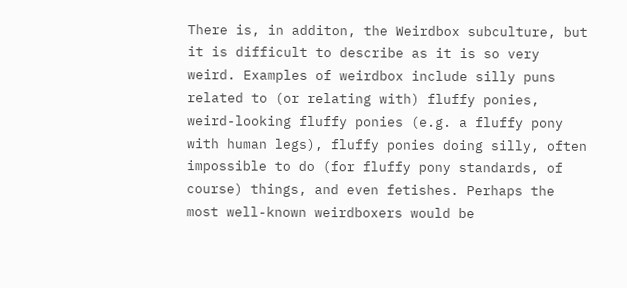There is, in additon, the Weirdbox subculture, but it is difficult to describe as it is so very weird. Examples of weirdbox include silly puns related to (or relating with) fluffy ponies, weird-looking fluffy ponies (e.g. a fluffy pony with human legs), fluffy ponies doing silly, often impossible to do (for fluffy pony standards, of course) things, and even fetishes. Perhaps the most well-known weirdboxers would be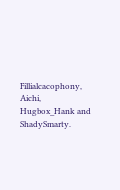Fillialcacophony, Aichi, Hugbox_Hank and ShadySmarty.